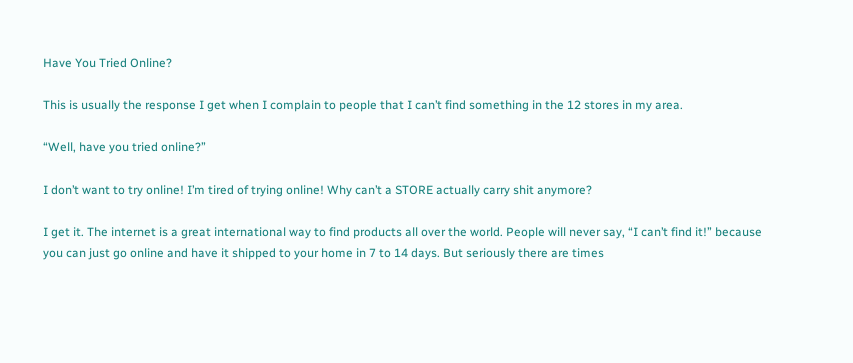Have You Tried Online?

This is usually the response I get when I complain to people that I can’t find something in the 12 stores in my area.

“Well, have you tried online?”

I don’t want to try online! I’m tired of trying online! Why can’t a STORE actually carry shit anymore?

I get it. The internet is a great international way to find products all over the world. People will never say, “I can’t find it!” because you can just go online and have it shipped to your home in 7 to 14 days. But seriously there are times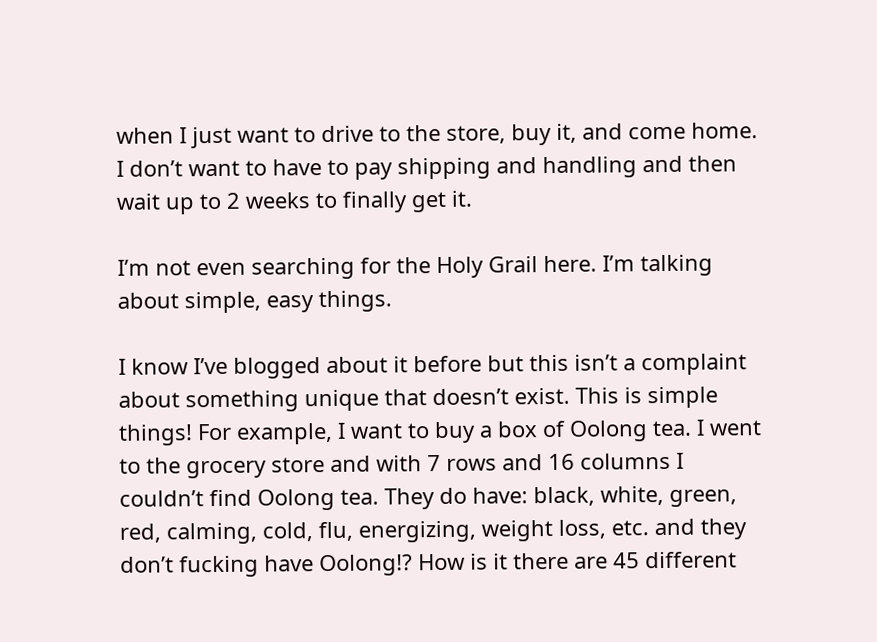when I just want to drive to the store, buy it, and come home. I don’t want to have to pay shipping and handling and then wait up to 2 weeks to finally get it.

I’m not even searching for the Holy Grail here. I’m talking about simple, easy things.

I know I’ve blogged about it before but this isn’t a complaint about something unique that doesn’t exist. This is simple things! For example, I want to buy a box of Oolong tea. I went to the grocery store and with 7 rows and 16 columns I couldn’t find Oolong tea. They do have: black, white, green, red, calming, cold, flu, energizing, weight loss, etc. and they don’t fucking have Oolong!? How is it there are 45 different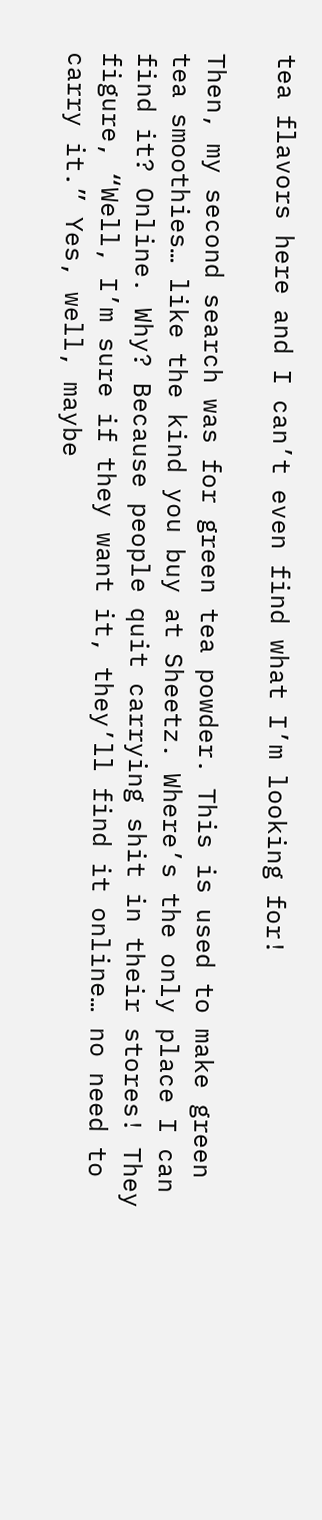tea flavors here and I can’t even find what I’m looking for!

Then, my second search was for green tea powder. This is used to make green tea smoothies… like the kind you buy at Sheetz. Where’s the only place I can find it? Online. Why? Because people quit carrying shit in their stores! They figure, “Well, I’m sure if they want it, they’ll find it online… no need to carry it.” Yes, well, maybe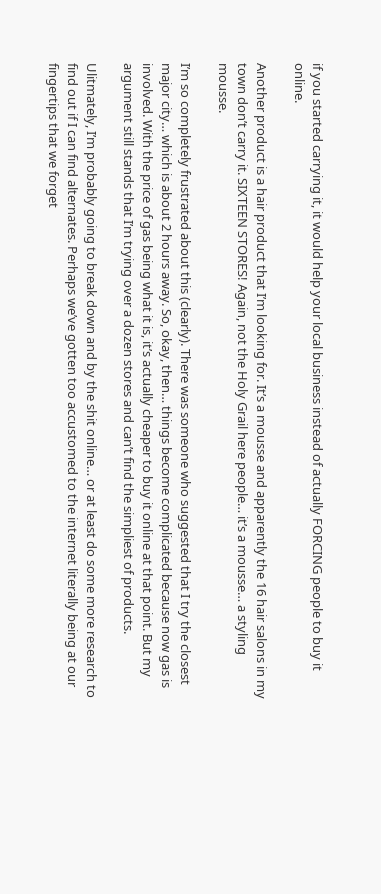if you started carrying it, it would help your local business instead of actually FORCING people to buy it online.

Another product is a hair product that I’m looking for. It’s a mousse and apparently the 16 hair salons in my town don’t carry it. SIXTEEN STORES! Again, not the Holy Grail here people… it’s a mousse… a styling mousse.

I’m so completely frustrated about this (clearly). There was someone who suggested that I try the closest major city… which is about 2 hours away. So, okay, then… things become complicated because now gas is involved. With the price of gas being what it is, it’s actually cheaper to buy it online at that point. But my argument still stands that I’m trying over a dozen stores and can’t find the simpliest of products.

Ulitmately, I’m probably going to break down and by the shit online… or at least do some more research to find out if I can find alternates. Perhaps we’ve gotten too accustomed to the internet literally being at our fingertips that we forget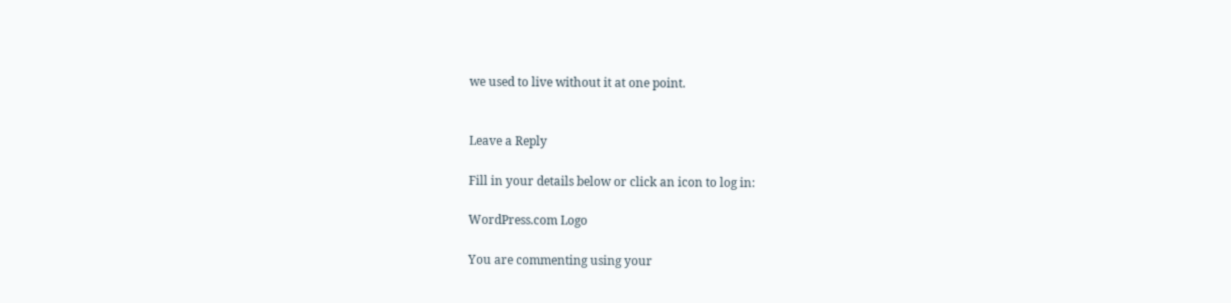we used to live without it at one point.


Leave a Reply

Fill in your details below or click an icon to log in:

WordPress.com Logo

You are commenting using your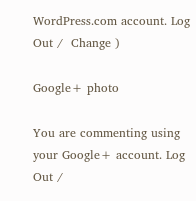WordPress.com account. Log Out /  Change )

Google+ photo

You are commenting using your Google+ account. Log Out /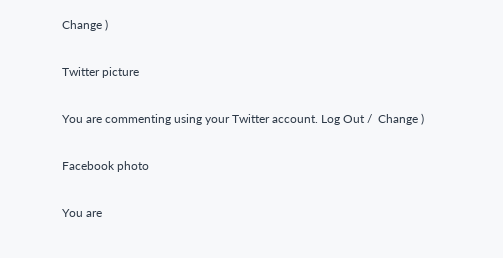Change )

Twitter picture

You are commenting using your Twitter account. Log Out /  Change )

Facebook photo

You are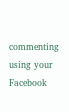commenting using your Facebook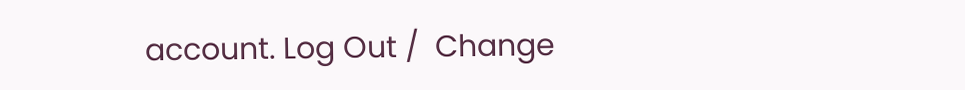account. Log Out /  Change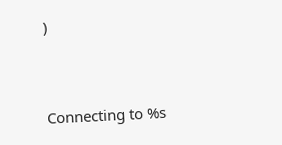)


Connecting to %s